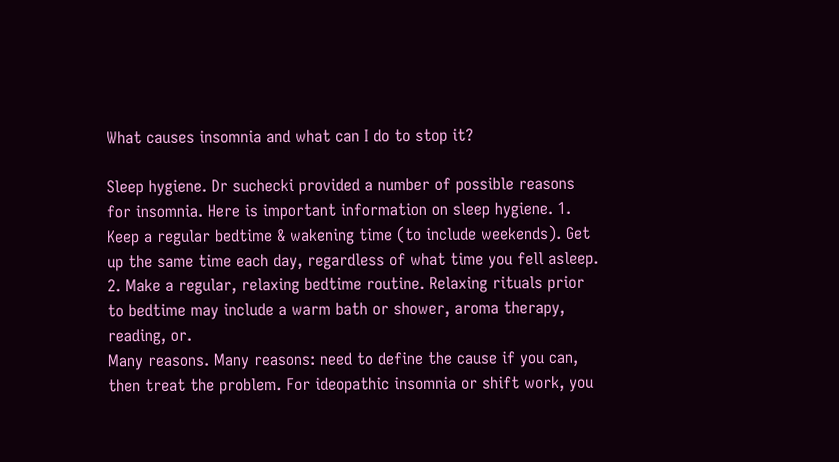What causes insomnia and what can I do to stop it?

Sleep hygiene. Dr suchecki provided a number of possible reasons for insomnia. Here is important information on sleep hygiene. 1. Keep a regular bedtime & wakening time (to include weekends). Get up the same time each day, regardless of what time you fell asleep. 2. Make a regular, relaxing bedtime routine. Relaxing rituals prior to bedtime may include a warm bath or shower, aroma therapy, reading, or.
Many reasons. Many reasons: need to define the cause if you can, then treat the problem. For ideopathic insomnia or shift work, you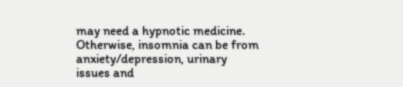may need a hypnotic medicine. Otherwise, insomnia can be from anxiety/depression, urinary issues and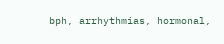bph, arrhythmias, hormonal,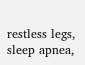restless legs, sleep apnea,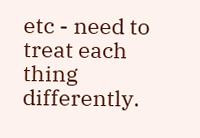etc - need to treat each thing differently.